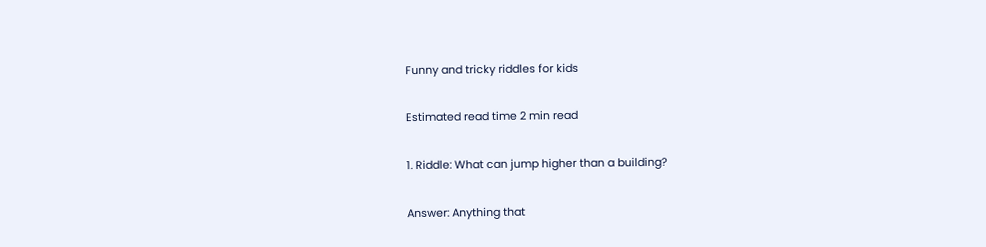Funny and tricky riddles for kids

Estimated read time 2 min read

1. Riddle: What can jump higher than a building?

Answer: Anything that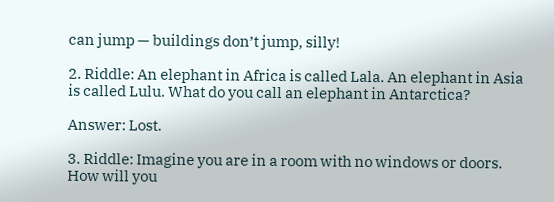can jump — buildings don’t jump, silly!

2. Riddle: An elephant in Africa is called Lala. An elephant in Asia is called Lulu. What do you call an elephant in Antarctica?

Answer: Lost.

3. Riddle: Imagine you are in a room with no windows or doors. How will you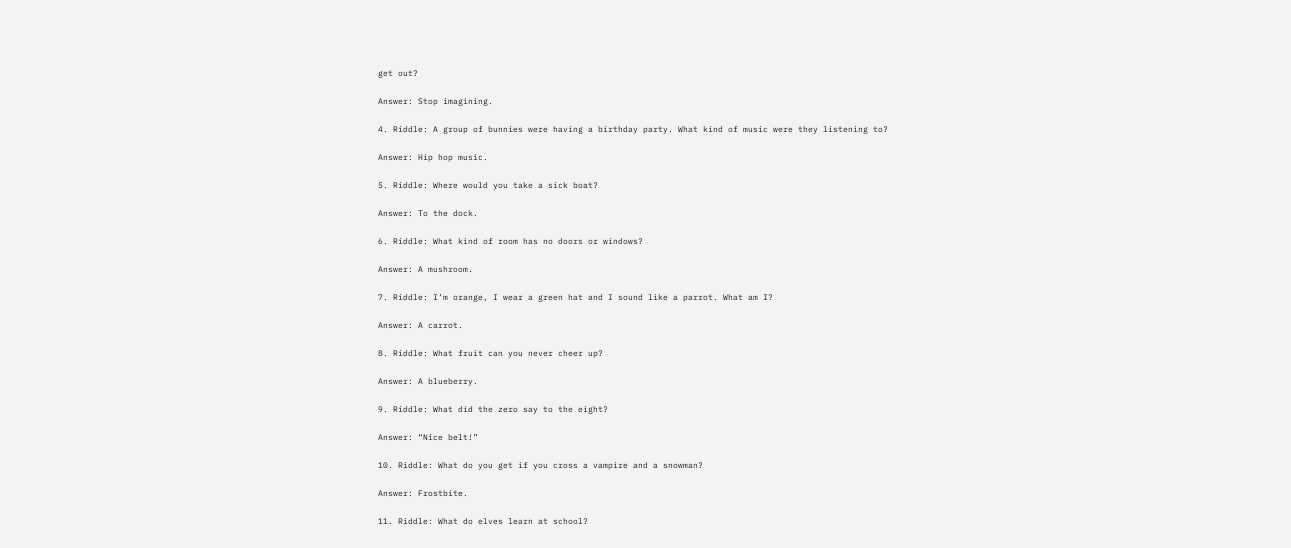get out?

Answer: Stop imagining.

4. Riddle: A group of bunnies were having a birthday party. What kind of music were they listening to?

Answer: Hip hop music.

5. Riddle: Where would you take a sick boat?

Answer: To the dock.

6. Riddle: What kind of room has no doors or windows?

Answer: A mushroom.

7. Riddle: I’m orange, I wear a green hat and I sound like a parrot. What am I?

Answer: A carrot.

8. Riddle: What fruit can you never cheer up?

Answer: A blueberry.

9. Riddle: What did the zero say to the eight?

Answer: “Nice belt!”

10. Riddle: What do you get if you cross a vampire and a snowman?

Answer: Frostbite.

11. Riddle: What do elves learn at school?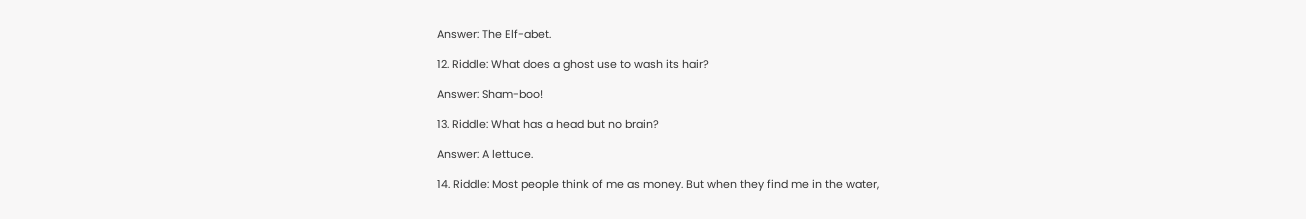Answer: The Elf-abet.

12. Riddle: What does a ghost use to wash its hair?

Answer: Sham-boo!

13. Riddle: What has a head but no brain?

Answer: A lettuce.

14. Riddle: Most people think of me as money. But when they find me in the water,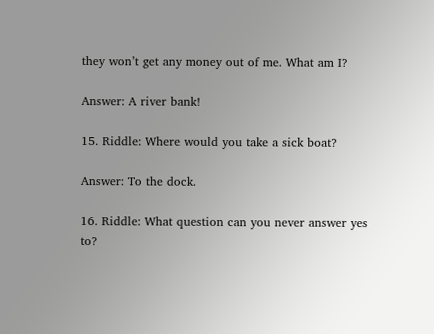they won’t get any money out of me. What am I?

Answer: A river bank!

15. Riddle: Where would you take a sick boat?

Answer: To the dock.

16. Riddle: What question can you never answer yes to?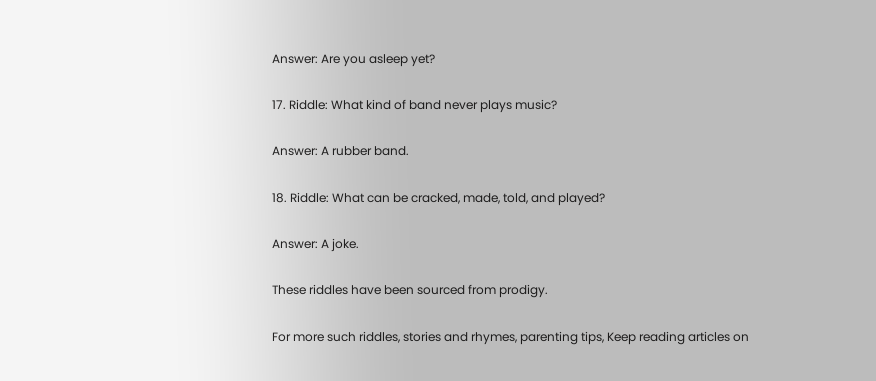Answer: Are you asleep yet?

17. Riddle: What kind of band never plays music?

Answer: A rubber band.

18. Riddle: What can be cracked, made, told, and played?

Answer: A joke.

These riddles have been sourced from prodigy.

For more such riddles, stories and rhymes, parenting tips, Keep reading articles on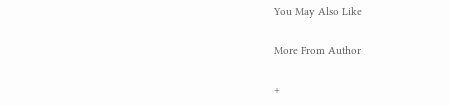You May Also Like

More From Author

+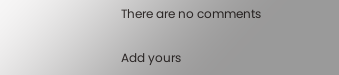There are no comments

Add yours